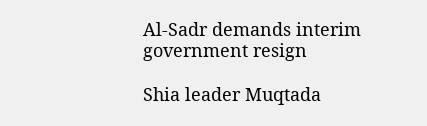Al-Sadr demands interim government resign

Shia leader Muqtada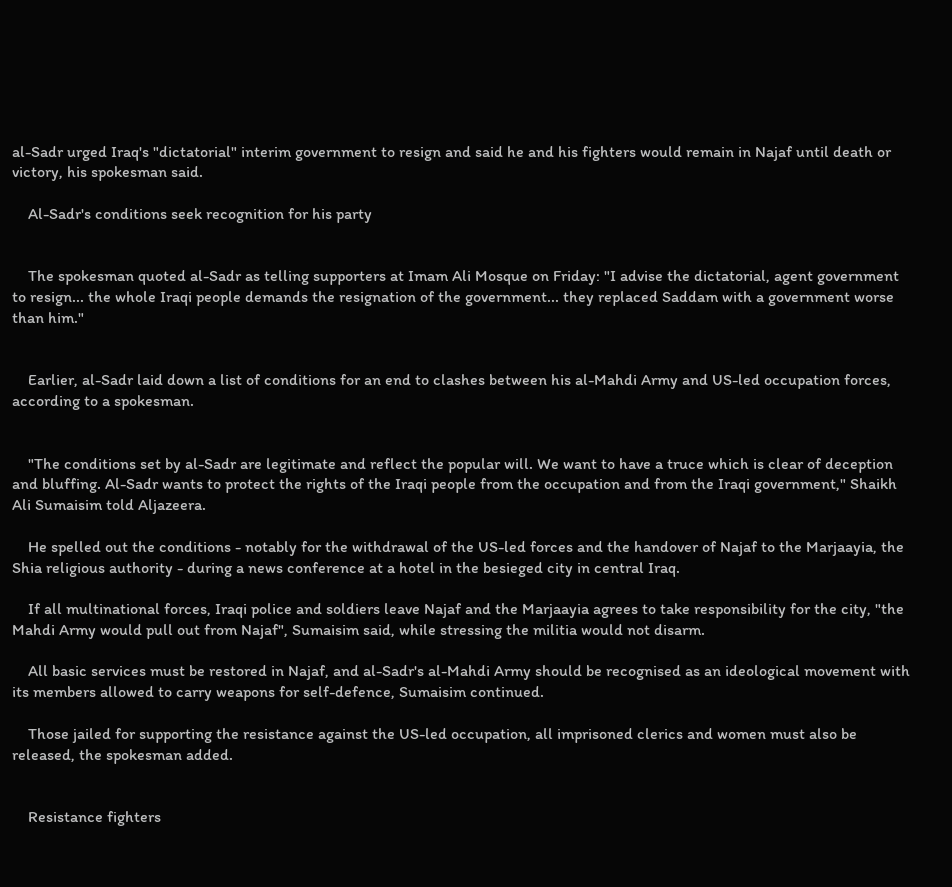al-Sadr urged Iraq's "dictatorial" interim government to resign and said he and his fighters would remain in Najaf until death or victory, his spokesman said.

    Al-Sadr's conditions seek recognition for his party


    The spokesman quoted al-Sadr as telling supporters at Imam Ali Mosque on Friday: "I advise the dictatorial, agent government to resign... the whole Iraqi people demands the resignation of the government... they replaced Saddam with a government worse than him."


    Earlier, al-Sadr laid down a list of conditions for an end to clashes between his al-Mahdi Army and US-led occupation forces, according to a spokesman.


    "The conditions set by al-Sadr are legitimate and reflect the popular will. We want to have a truce which is clear of deception and bluffing. Al-Sadr wants to protect the rights of the Iraqi people from the occupation and from the Iraqi government," Shaikh Ali Sumaisim told Aljazeera.

    He spelled out the conditions - notably for the withdrawal of the US-led forces and the handover of Najaf to the Marjaayia, the Shia religious authority - during a news conference at a hotel in the besieged city in central Iraq.

    If all multinational forces, Iraqi police and soldiers leave Najaf and the Marjaayia agrees to take responsibility for the city, "the Mahdi Army would pull out from Najaf", Sumaisim said, while stressing the militia would not disarm.

    All basic services must be restored in Najaf, and al-Sadr's al-Mahdi Army should be recognised as an ideological movement with its members allowed to carry weapons for self-defence, Sumaisim continued.

    Those jailed for supporting the resistance against the US-led occupation, all imprisoned clerics and women must also be released, the spokesman added.


    Resistance fighters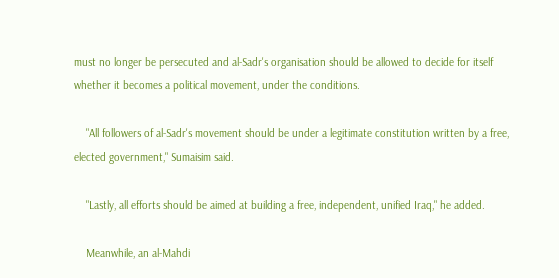must no longer be persecuted and al-Sadr's organisation should be allowed to decide for itself whether it becomes a political movement, under the conditions.

    "All followers of al-Sadr's movement should be under a legitimate constitution written by a free, elected government," Sumaisim said.

    "Lastly, all efforts should be aimed at building a free, independent, unified Iraq," he added.

    Meanwhile, an al-Mahdi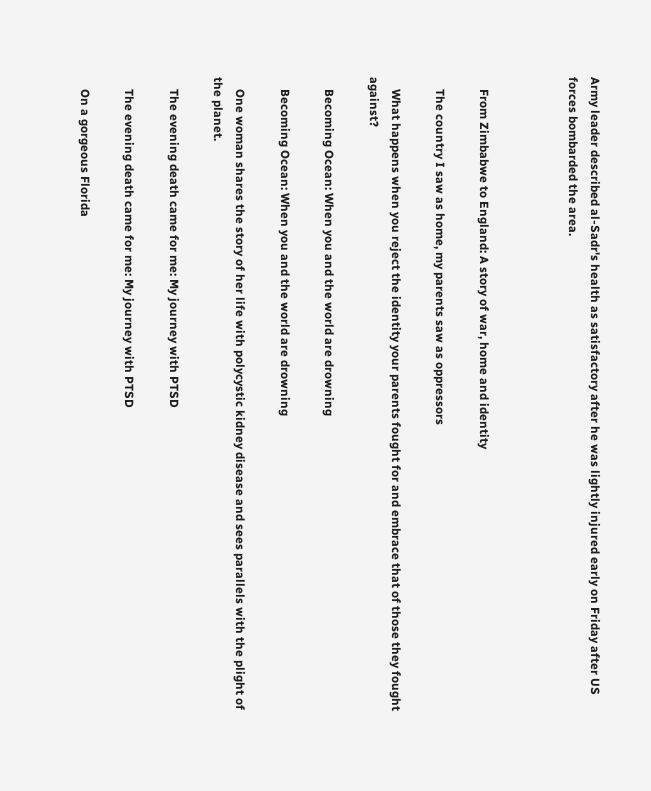Army leader described al-Sadr's health as satisfactory after he was lightly injured early on Friday after US forces bombarded the area.



    From Zimbabwe to England: A story of war, home and identity

    The country I saw as home, my parents saw as oppressors

    What happens when you reject the identity your parents fought for and embrace that of those they fought against?

    Becoming Ocean: When you and the world are drowning

    Becoming Ocean: When you and the world are drowning

    One woman shares the story of her life with polycystic kidney disease and sees parallels with the plight of the planet.

    The evening death came for me: My journey with PTSD

    The evening death came for me: My journey with PTSD

    On a gorgeous Florida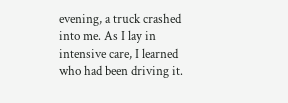evening, a truck crashed into me. As I lay in intensive care, I learned who had been driving it.